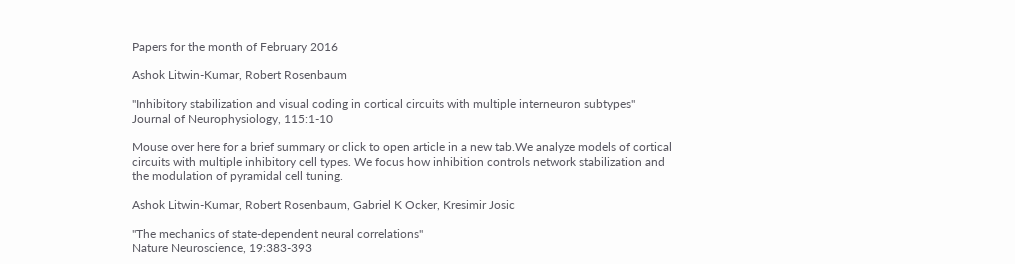Papers for the month of February 2016

Ashok Litwin-Kumar, Robert Rosenbaum

"Inhibitory stabilization and visual coding in cortical circuits with multiple interneuron subtypes"
Journal of Neurophysiology, 115:1-10

Mouse over here for a brief summary or click to open article in a new tab.We analyze models of cortical circuits with multiple inhibitory cell types. We focus how inhibition controls network stabilization and the modulation of pyramidal cell tuning.

Ashok Litwin-Kumar, Robert Rosenbaum, Gabriel K Ocker, Kresimir Josic

"The mechanics of state-dependent neural correlations"
Nature Neuroscience, 19:383-393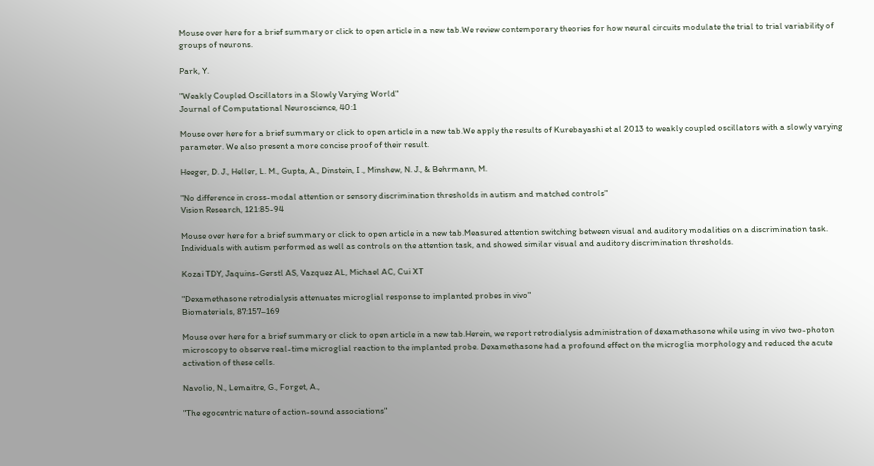Mouse over here for a brief summary or click to open article in a new tab.We review contemporary theories for how neural circuits modulate the trial to trial variability of groups of neurons.

Park, Y.

"Weakly Coupled Oscillators in a Slowly Varying World"
Journal of Computational Neuroscience, 40:1

Mouse over here for a brief summary or click to open article in a new tab.We apply the results of Kurebayashi et al 2013 to weakly coupled oscillators with a slowly varying parameter. We also present a more concise proof of their result.

Heeger, D. J., Heller, L. M., Gupta, A., Dinstein, I ., Minshew, N. J., & Behrmann, M.

"No difference in cross-modal attention or sensory discrimination thresholds in autism and matched controls"
Vision Research, 121:85-94

Mouse over here for a brief summary or click to open article in a new tab.Measured attention switching between visual and auditory modalities on a discrimination task. Individuals with autism performed as well as controls on the attention task, and showed similar visual and auditory discrimination thresholds.

Kozai TDY, Jaquins-Gerstl AS, Vazquez AL, Michael AC, Cui XT

"Dexamethasone retrodialysis attenuates microglial response to implanted probes in vivo"
Biomaterials, 87:157–169

Mouse over here for a brief summary or click to open article in a new tab.Herein, we report retrodialysis administration of dexamethasone while using in vivo two-photon microscopy to observe real-time microglial reaction to the implanted probe. Dexamethasone had a profound effect on the microglia morphology and reduced the acute activation of these cells.

Navolio, N., Lemaitre, G., Forget, A.,

"The egocentric nature of action-sound associations"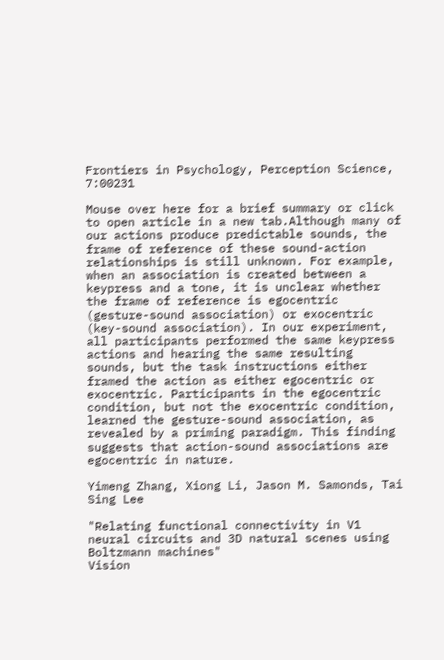Frontiers in Psychology, Perception Science, 7:00231

Mouse over here for a brief summary or click to open article in a new tab.Although many of our actions produce predictable sounds, the frame of reference of these sound-action relationships is still unknown. For example, when an association is created between a keypress and a tone, it is unclear whether the frame of reference is egocentric (gesture-sound association) or exocentric (key-sound association). In our experiment, all participants performed the same keypress actions and hearing the same resulting sounds, but the task instructions either framed the action as either egocentric or exocentric. Participants in the egocentric condition, but not the exocentric condition, learned the gesture-sound association, as revealed by a priming paradigm. This finding suggests that action-sound associations are egocentric in nature.

Yimeng Zhang, Xiong Li, Jason M. Samonds, Tai Sing Lee

"Relating functional connectivity in V1 neural circuits and 3D natural scenes using Boltzmann machines"
Vision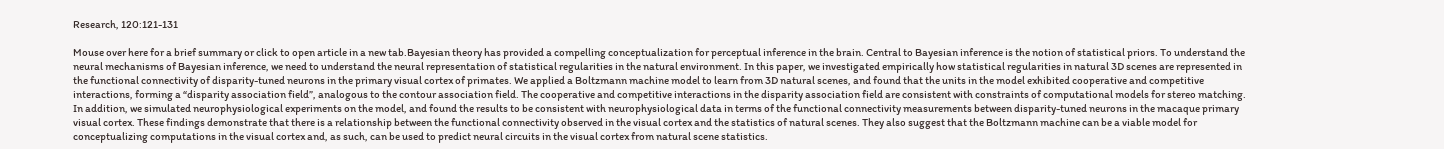Research, 120:121-131

Mouse over here for a brief summary or click to open article in a new tab.Bayesian theory has provided a compelling conceptualization for perceptual inference in the brain. Central to Bayesian inference is the notion of statistical priors. To understand the neural mechanisms of Bayesian inference, we need to understand the neural representation of statistical regularities in the natural environment. In this paper, we investigated empirically how statistical regularities in natural 3D scenes are represented in the functional connectivity of disparity-tuned neurons in the primary visual cortex of primates. We applied a Boltzmann machine model to learn from 3D natural scenes, and found that the units in the model exhibited cooperative and competitive interactions, forming a “disparity association field”, analogous to the contour association field. The cooperative and competitive interactions in the disparity association field are consistent with constraints of computational models for stereo matching. In addition, we simulated neurophysiological experiments on the model, and found the results to be consistent with neurophysiological data in terms of the functional connectivity measurements between disparity-tuned neurons in the macaque primary visual cortex. These findings demonstrate that there is a relationship between the functional connectivity observed in the visual cortex and the statistics of natural scenes. They also suggest that the Boltzmann machine can be a viable model for conceptualizing computations in the visual cortex and, as such, can be used to predict neural circuits in the visual cortex from natural scene statistics.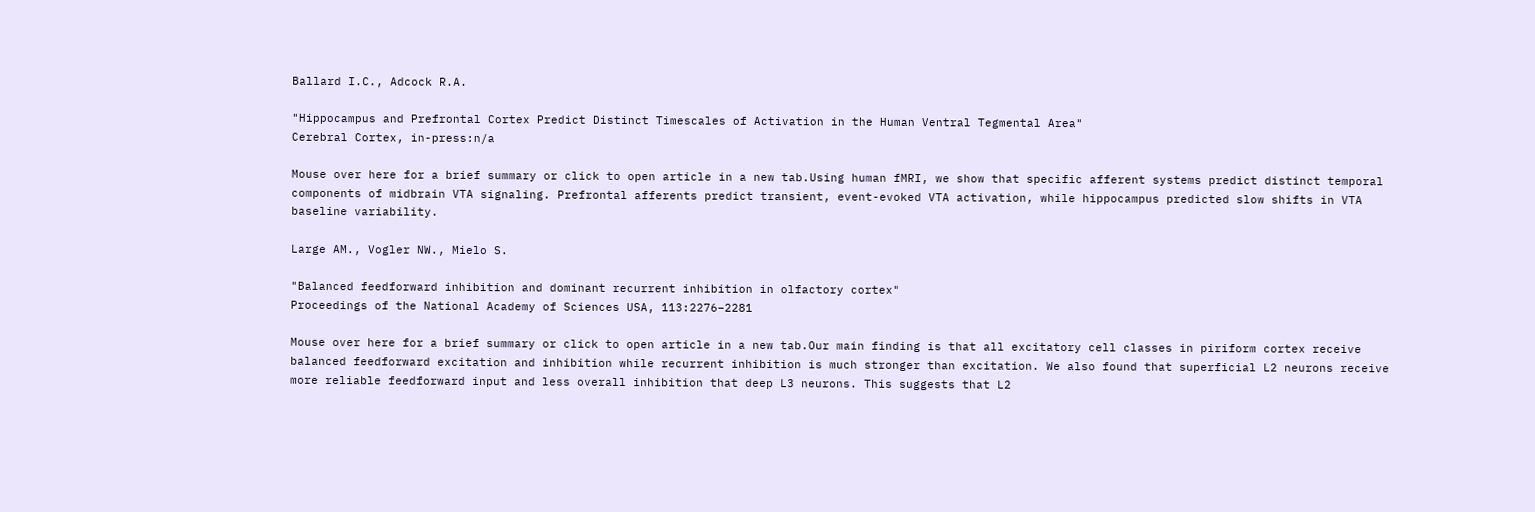Ballard I.C., Adcock R.A.

"Hippocampus and Prefrontal Cortex Predict Distinct Timescales of Activation in the Human Ventral Tegmental Area"
Cerebral Cortex, in-press:n/a

Mouse over here for a brief summary or click to open article in a new tab.Using human fMRI, we show that specific afferent systems predict distinct temporal components of midbrain VTA signaling. Prefrontal afferents predict transient, event-evoked VTA activation, while hippocampus predicted slow shifts in VTA baseline variability.

Large AM., Vogler NW., Mielo S.

"Balanced feedforward inhibition and dominant recurrent inhibition in olfactory cortex"
Proceedings of the National Academy of Sciences USA, 113:2276–2281

Mouse over here for a brief summary or click to open article in a new tab.Our main finding is that all excitatory cell classes in piriform cortex receive balanced feedforward excitation and inhibition while recurrent inhibition is much stronger than excitation. We also found that superficial L2 neurons receive more reliable feedforward input and less overall inhibition that deep L3 neurons. This suggests that L2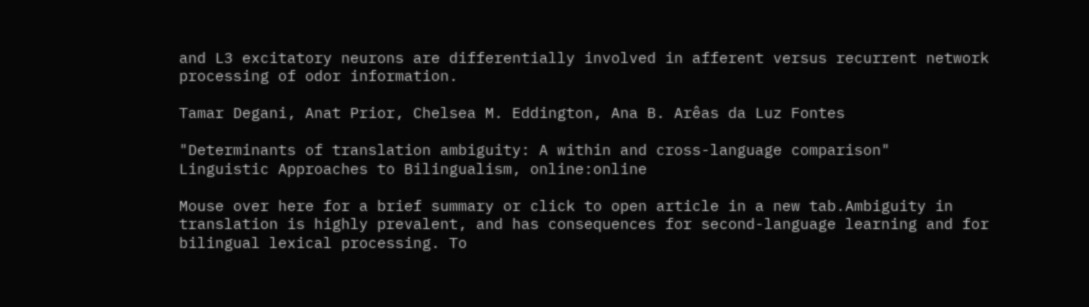and L3 excitatory neurons are differentially involved in afferent versus recurrent network processing of odor information.

Tamar Degani, Anat Prior, Chelsea M. Eddington, Ana B. Arêas da Luz Fontes

"Determinants of translation ambiguity: A within and cross-language comparison"
Linguistic Approaches to Bilingualism, online:online

Mouse over here for a brief summary or click to open article in a new tab.Ambiguity in translation is highly prevalent, and has consequences for second-language learning and for bilingual lexical processing. To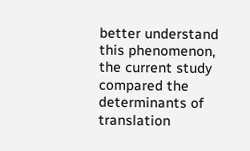better understand this phenomenon, the current study compared the determinants of translation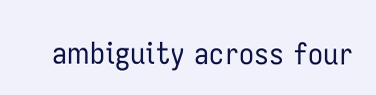ambiguity across four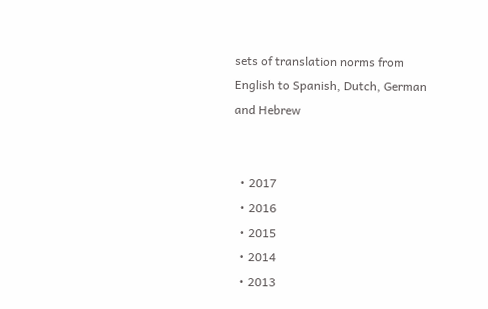sets of translation norms from English to Spanish, Dutch, German and Hebrew


  • 2017
  • 2016
  • 2015
  • 2014
  • 2013